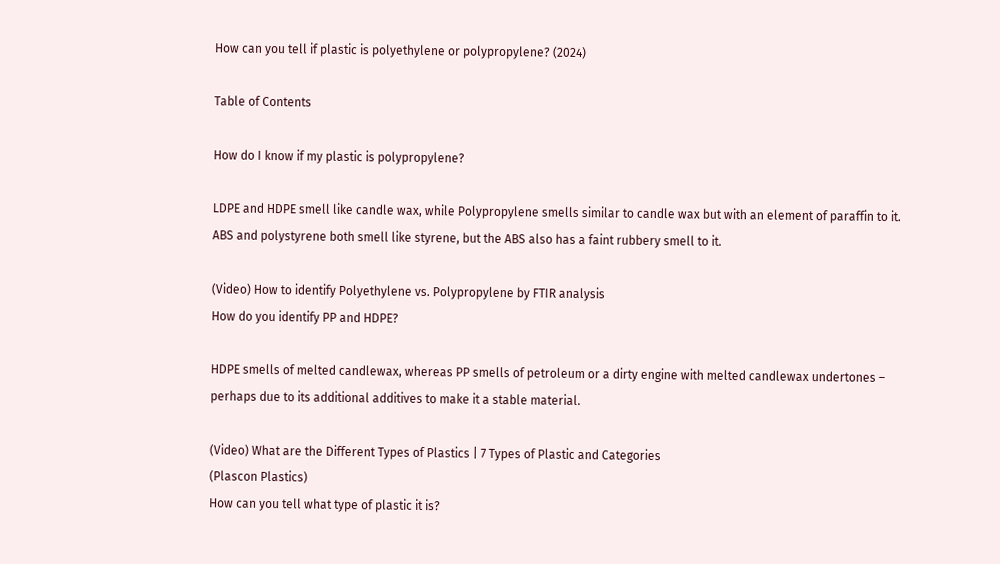How can you tell if plastic is polyethylene or polypropylene? (2024)

Table of Contents

How do I know if my plastic is polypropylene?

LDPE and HDPE smell like candle wax, while Polypropylene smells similar to candle wax but with an element of paraffin to it. ABS and polystyrene both smell like styrene, but the ABS also has a faint rubbery smell to it.

(Video) How to identify Polyethylene vs. Polypropylene by FTIR analysis
How do you identify PP and HDPE?

HDPE smells of melted candlewax, whereas PP smells of petroleum or a dirty engine with melted candlewax undertones – perhaps due to its additional additives to make it a stable material.

(Video) What are the Different Types of Plastics | 7 Types of Plastic and Categories
(Plascon Plastics)
How can you tell what type of plastic it is?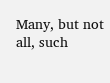Many, but not all, such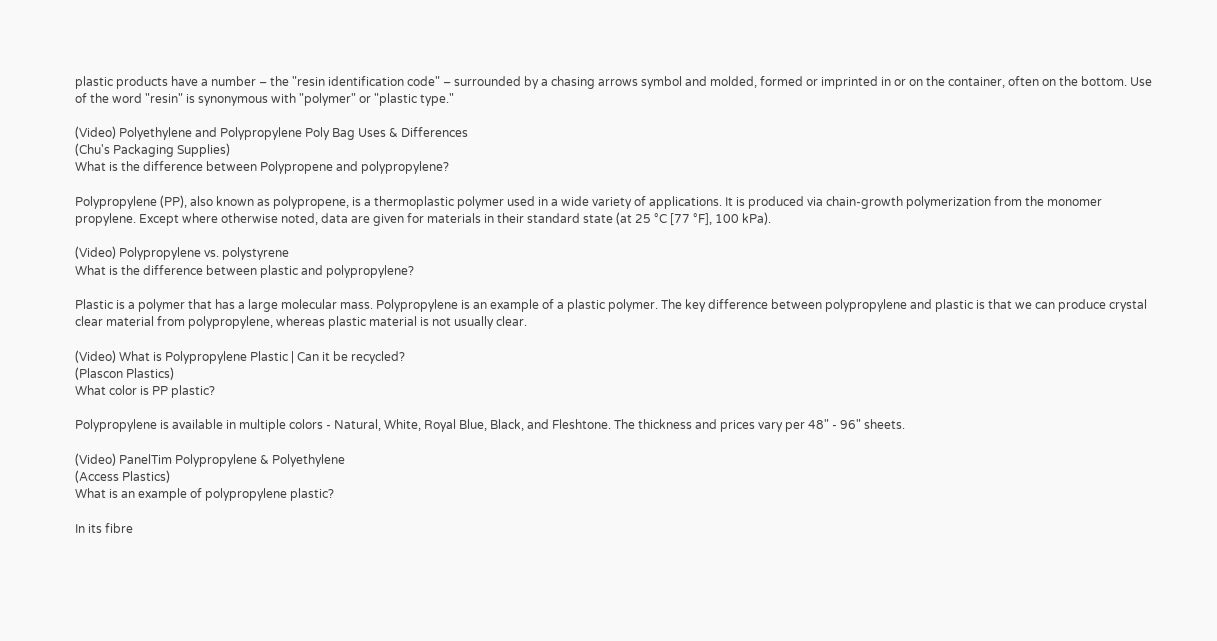plastic products have a number – the "resin identification code" – surrounded by a chasing arrows symbol and molded, formed or imprinted in or on the container, often on the bottom. Use of the word "resin" is synonymous with "polymer" or "plastic type."

(Video) Polyethylene and Polypropylene Poly Bag Uses & Differences
(Chu's Packaging Supplies)
What is the difference between Polypropene and polypropylene?

Polypropylene (PP), also known as polypropene, is a thermoplastic polymer used in a wide variety of applications. It is produced via chain-growth polymerization from the monomer propylene. Except where otherwise noted, data are given for materials in their standard state (at 25 °C [77 °F], 100 kPa).

(Video) Polypropylene vs. polystyrene
What is the difference between plastic and polypropylene?

Plastic is a polymer that has a large molecular mass. Polypropylene is an example of a plastic polymer. The key difference between polypropylene and plastic is that we can produce crystal clear material from polypropylene, whereas plastic material is not usually clear.

(Video) What is Polypropylene Plastic | Can it be recycled?
(Plascon Plastics)
What color is PP plastic?

Polypropylene is available in multiple colors - Natural, White, Royal Blue, Black, and Fleshtone. The thickness and prices vary per 48" - 96" sheets.

(Video) PanelTim Polypropylene & Polyethylene
(Access Plastics)
What is an example of polypropylene plastic?

In its fibre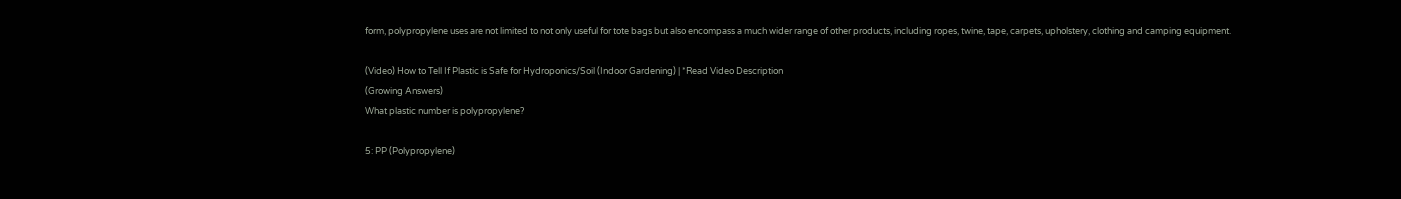form, polypropylene uses are not limited to not only useful for tote bags but also encompass a much wider range of other products, including ropes, twine, tape, carpets, upholstery, clothing and camping equipment.

(Video) How to Tell If Plastic is Safe for Hydroponics/Soil (Indoor Gardening) | *Read Video Description
(Growing Answers)
What plastic number is polypropylene?

5: PP (Polypropylene)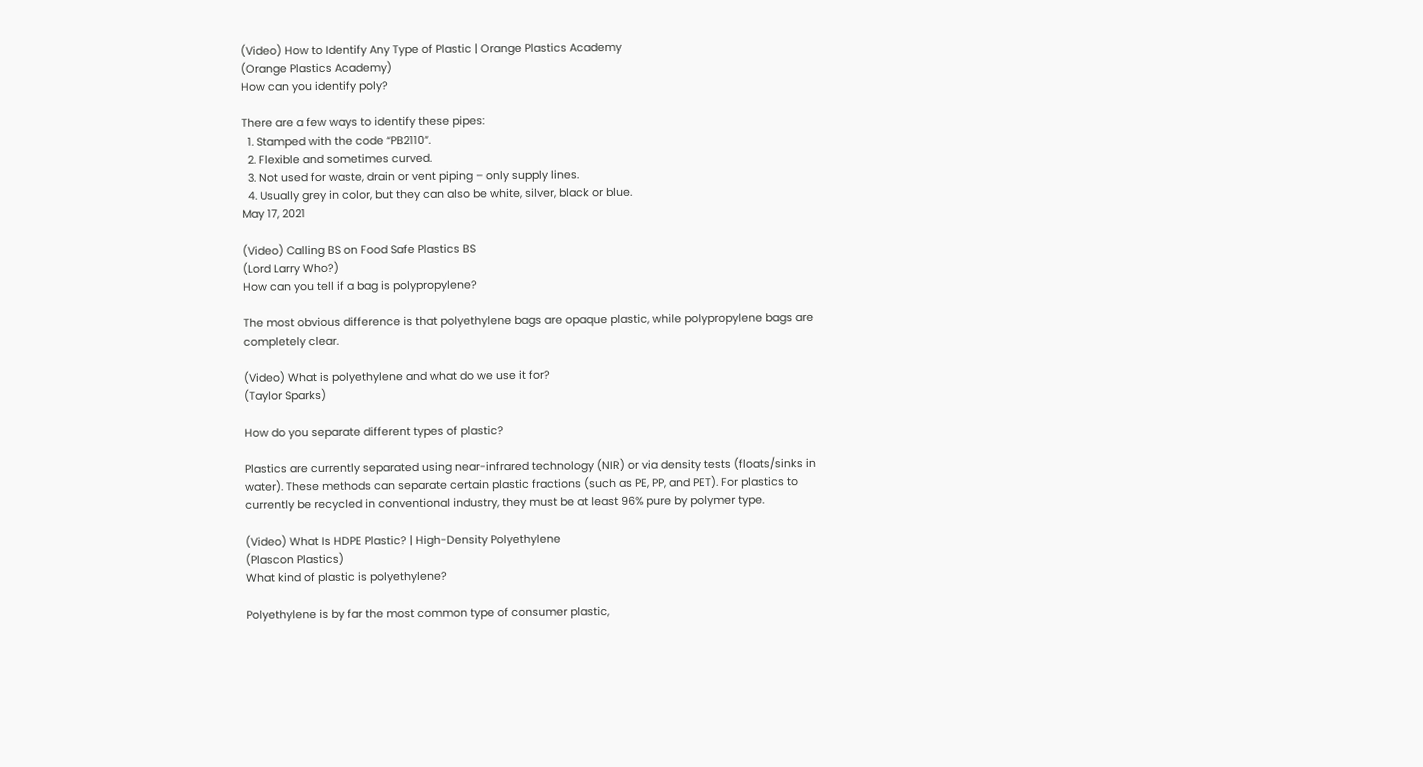(Video) How to Identify Any Type of Plastic | Orange Plastics Academy
(Orange Plastics Academy)
How can you identify poly?

There are a few ways to identify these pipes:
  1. Stamped with the code “PB2110”.
  2. Flexible and sometimes curved.
  3. Not used for waste, drain or vent piping – only supply lines.
  4. Usually grey in color, but they can also be white, silver, black or blue.
May 17, 2021

(Video) Calling BS on Food Safe Plastics BS
(Lord Larry Who?)
How can you tell if a bag is polypropylene?

The most obvious difference is that polyethylene bags are opaque plastic, while polypropylene bags are completely clear.

(Video) What is polyethylene and what do we use it for?
(Taylor Sparks)

How do you separate different types of plastic?

Plastics are currently separated using near-infrared technology (NIR) or via density tests (floats/sinks in water). These methods can separate certain plastic fractions (such as PE, PP, and PET). For plastics to currently be recycled in conventional industry, they must be at least 96% pure by polymer type.

(Video) What Is HDPE Plastic? | High-Density Polyethylene
(Plascon Plastics)
What kind of plastic is polyethylene?

Polyethylene is by far the most common type of consumer plastic,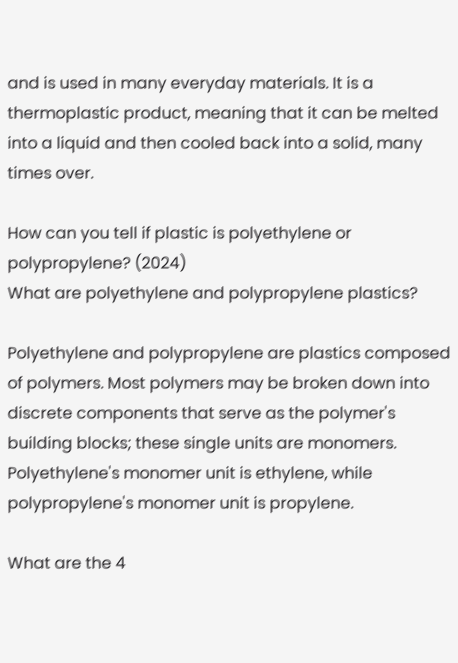and is used in many everyday materials. It is a thermoplastic product, meaning that it can be melted into a liquid and then cooled back into a solid, many times over.

How can you tell if plastic is polyethylene or polypropylene? (2024)
What are polyethylene and polypropylene plastics?

Polyethylene and polypropylene are plastics composed of polymers. Most polymers may be broken down into discrete components that serve as the polymer's building blocks; these single units are monomers. Polyethylene's monomer unit is ethylene, while polypropylene's monomer unit is propylene.

What are the 4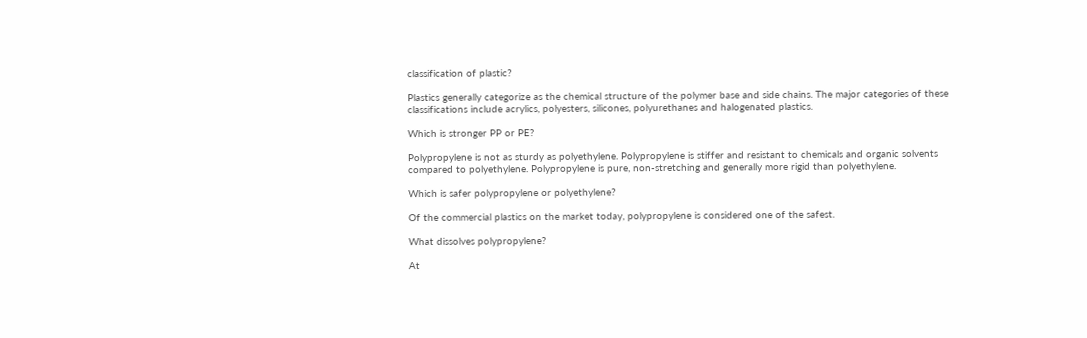classification of plastic?

Plastics generally categorize as the chemical structure of the polymer base and side chains. The major categories of these classifications include acrylics, polyesters, silicones, polyurethanes and halogenated plastics.

Which is stronger PP or PE?

Polypropylene is not as sturdy as polyethylene. Polypropylene is stiffer and resistant to chemicals and organic solvents compared to polyethylene. Polypropylene is pure, non-stretching and generally more rigid than polyethylene.

Which is safer polypropylene or polyethylene?

Of the commercial plastics on the market today, polypropylene is considered one of the safest.

What dissolves polypropylene?

At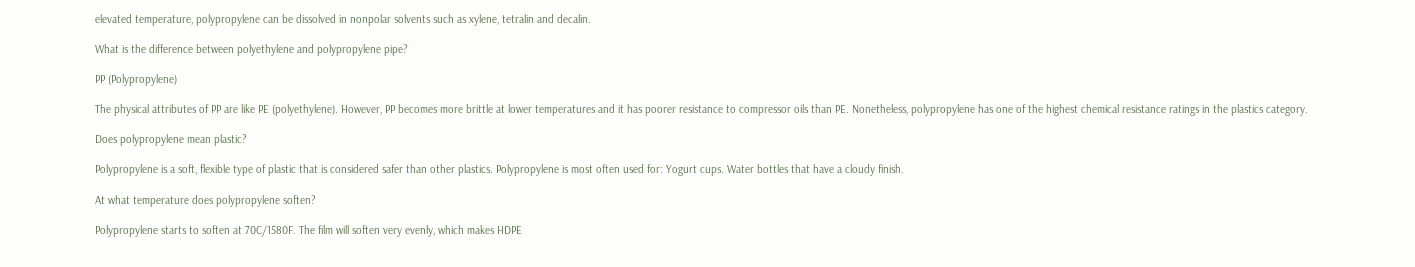elevated temperature, polypropylene can be dissolved in nonpolar solvents such as xylene, tetralin and decalin.

What is the difference between polyethylene and polypropylene pipe?

PP (Polypropylene)

The physical attributes of PP are like PE (polyethylene). However, PP becomes more brittle at lower temperatures and it has poorer resistance to compressor oils than PE. Nonetheless, polypropylene has one of the highest chemical resistance ratings in the plastics category.

Does polypropylene mean plastic?

Polypropylene is a soft, flexible type of plastic that is considered safer than other plastics. Polypropylene is most often used for: Yogurt cups. Water bottles that have a cloudy finish.

At what temperature does polypropylene soften?

Polypropylene starts to soften at 70C/1580F. The film will soften very evenly, which makes HDPE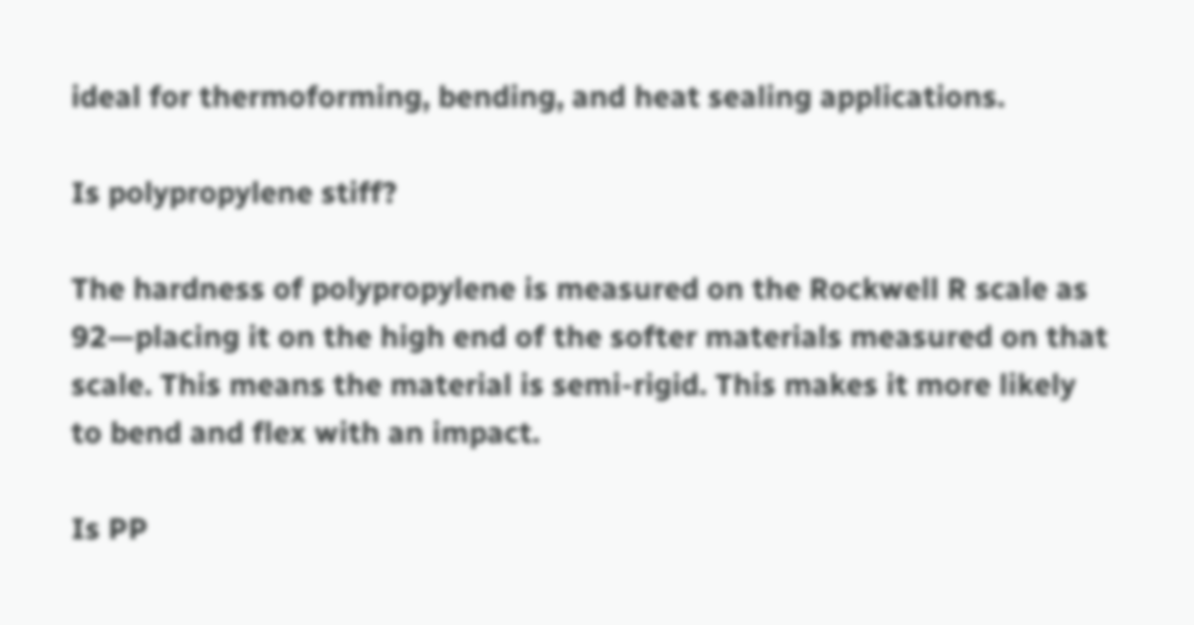ideal for thermoforming, bending, and heat sealing applications.

Is polypropylene stiff?

The hardness of polypropylene is measured on the Rockwell R scale as 92—placing it on the high end of the softer materials measured on that scale. This means the material is semi-rigid. This makes it more likely to bend and flex with an impact.

Is PP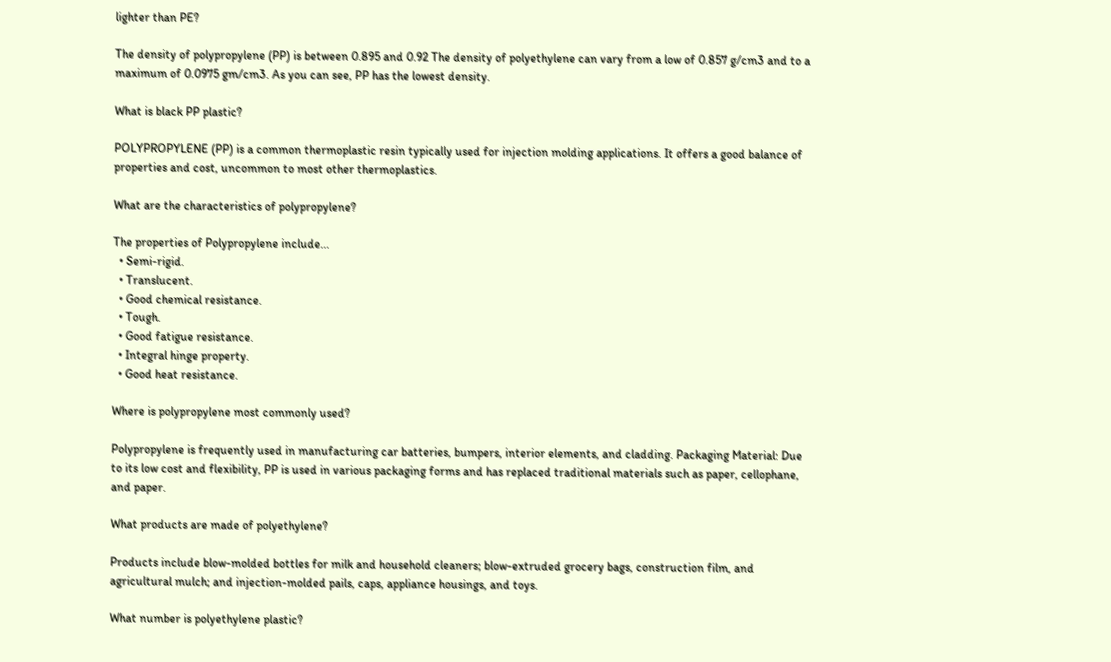lighter than PE?

The density of polypropylene (PP) is between 0.895 and 0.92 The density of polyethylene can vary from a low of 0.857 g/cm3 and to a maximum of 0.0975 gm/cm3. As you can see, PP has the lowest density.

What is black PP plastic?

POLYPROPYLENE (PP) is a common thermoplastic resin typically used for injection molding applications. It offers a good balance of properties and cost, uncommon to most other thermoplastics.

What are the characteristics of polypropylene?

The properties of Polypropylene include...
  • Semi-rigid.
  • Translucent.
  • Good chemical resistance.
  • Tough.
  • Good fatigue resistance.
  • Integral hinge property.
  • Good heat resistance.

Where is polypropylene most commonly used?

Polypropylene is frequently used in manufacturing car batteries, bumpers, interior elements, and cladding. Packaging Material: Due to its low cost and flexibility, PP is used in various packaging forms and has replaced traditional materials such as paper, cellophane, and paper.

What products are made of polyethylene?

Products include blow-molded bottles for milk and household cleaners; blow-extruded grocery bags, construction film, and agricultural mulch; and injection-molded pails, caps, appliance housings, and toys.

What number is polyethylene plastic?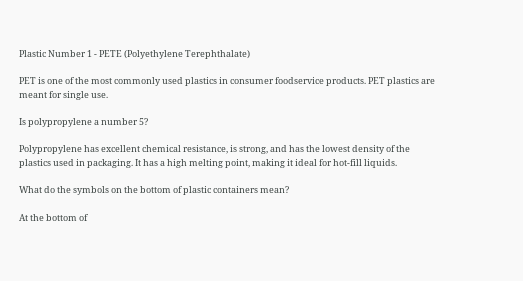Plastic Number 1 - PETE (Polyethylene Terephthalate)

PET is one of the most commonly used plastics in consumer foodservice products. PET plastics are meant for single use.

Is polypropylene a number 5?

Polypropylene has excellent chemical resistance, is strong, and has the lowest density of the plastics used in packaging. It has a high melting point, making it ideal for hot-fill liquids.

What do the symbols on the bottom of plastic containers mean?

At the bottom of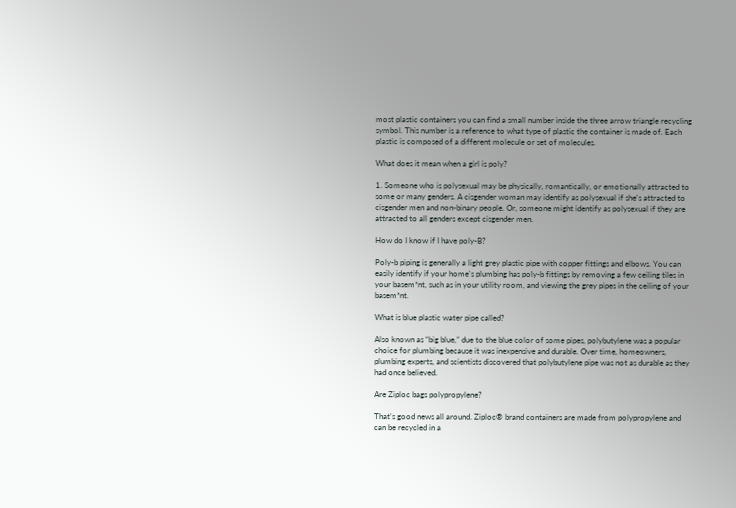most plastic containers you can find a small number inside the three arrow triangle recycling symbol. This number is a reference to what type of plastic the container is made of. Each plastic is composed of a different molecule or set of molecules.

What does it mean when a girl is poly?

1. Someone who is polysexual may be physically, romantically, or emotionally attracted to some or many genders. A cisgender woman may identify as polysexual if she's attracted to cisgender men and non-binary people. Or, someone might identify as polysexual if they are attracted to all genders except cisgender men.

How do I know if I have poly-B?

Poly-b piping is generally a light grey plastic pipe with copper fittings and elbows. You can easily identify if your home's plumbing has poly-b fittings by removing a few ceiling tiles in your basem*nt, such as in your utility room, and viewing the grey pipes in the ceiling of your basem*nt.

What is blue plastic water pipe called?

Also known as “big blue,” due to the blue color of some pipes, polybutylene was a popular choice for plumbing because it was inexpensive and durable. Over time, homeowners, plumbing experts, and scientists discovered that polybutylene pipe was not as durable as they had once believed.

Are Ziploc bags polypropylene?

That's good news all around. Ziploc® brand containers are made from polypropylene and can be recycled in a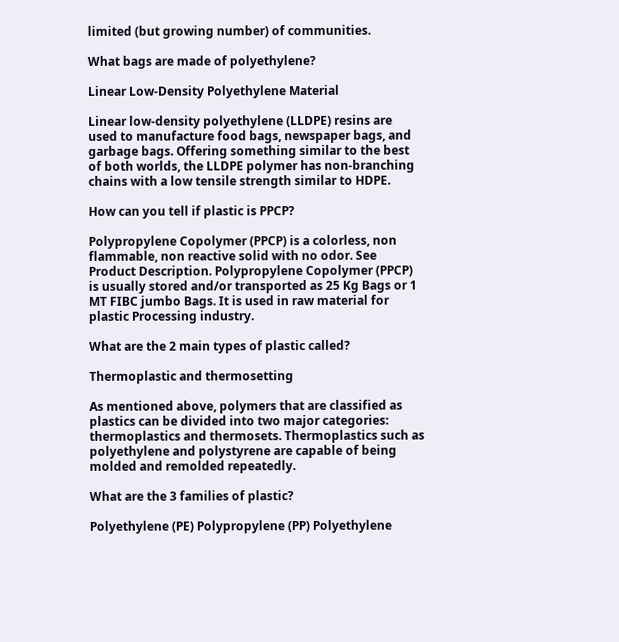limited (but growing number) of communities.

What bags are made of polyethylene?

Linear Low-Density Polyethylene Material

Linear low-density polyethylene (LLDPE) resins are used to manufacture food bags, newspaper bags, and garbage bags. Offering something similar to the best of both worlds, the LLDPE polymer has non-branching chains with a low tensile strength similar to HDPE.

How can you tell if plastic is PPCP?

Polypropylene Copolymer (PPCP) is a colorless, non flammable, non reactive solid with no odor. See Product Description. Polypropylene Copolymer (PPCP) is usually stored and/or transported as 25 Kg Bags or 1 MT FIBC jumbo Bags. It is used in raw material for plastic Processing industry.

What are the 2 main types of plastic called?

Thermoplastic and thermosetting

As mentioned above, polymers that are classified as plastics can be divided into two major categories: thermoplastics and thermosets. Thermoplastics such as polyethylene and polystyrene are capable of being molded and remolded repeatedly.

What are the 3 families of plastic?

Polyethylene (PE) Polypropylene (PP) Polyethylene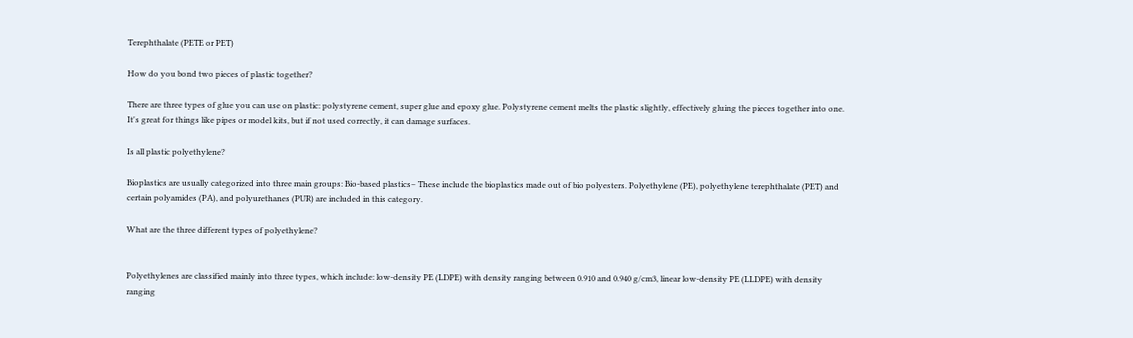Terephthalate (PETE or PET)

How do you bond two pieces of plastic together?

There are three types of glue you can use on plastic: polystyrene cement, super glue and epoxy glue. Polystyrene cement melts the plastic slightly, effectively gluing the pieces together into one. It's great for things like pipes or model kits, but if not used correctly, it can damage surfaces.

Is all plastic polyethylene?

Bioplastics are usually categorized into three main groups: Bio-based plastics– These include the bioplastics made out of bio polyesters. Polyethylene (PE), polyethylene terephthalate (PET) and certain polyamides (PA), and polyurethanes (PUR) are included in this category.

What are the three different types of polyethylene?


Polyethylenes are classified mainly into three types, which include: low-density PE (LDPE) with density ranging between 0.910 and 0.940 g/cm3, linear low-density PE (LLDPE) with density ranging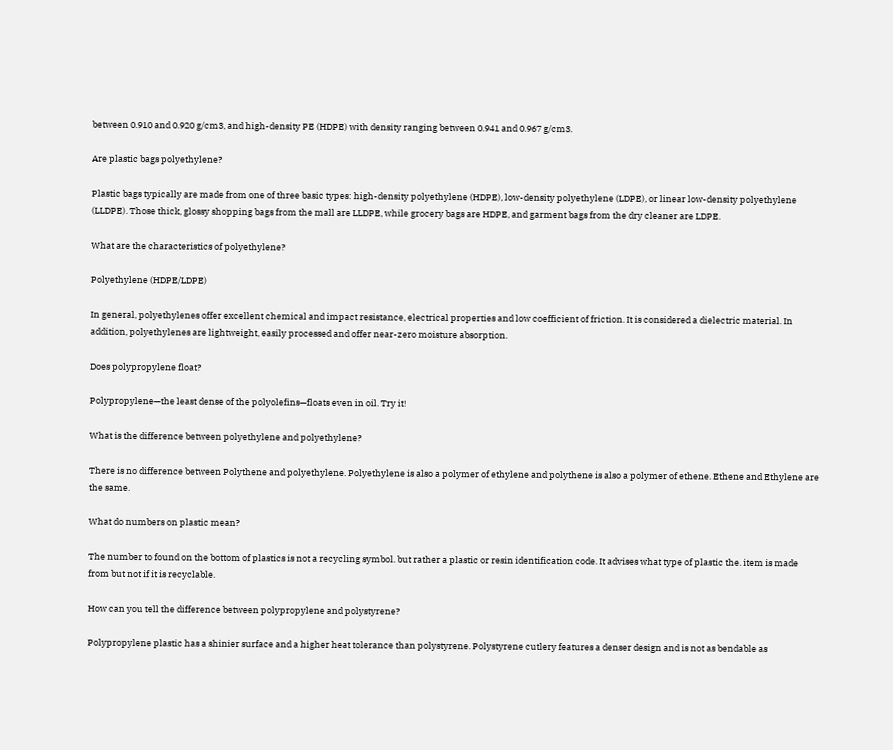between 0.910 and 0.920 g/cm3, and high-density PE (HDPE) with density ranging between 0.941 and 0.967 g/cm3.

Are plastic bags polyethylene?

Plastic bags typically are made from one of three basic types: high-density polyethylene (HDPE), low-density polyethylene (LDPE), or linear low-density polyethylene (LLDPE). Those thick, glossy shopping bags from the mall are LLDPE, while grocery bags are HDPE, and garment bags from the dry cleaner are LDPE.

What are the characteristics of polyethylene?

Polyethylene (HDPE/LDPE)

In general, polyethylenes offer excellent chemical and impact resistance, electrical properties and low coefficient of friction. It is considered a dielectric material. In addition, polyethylenes are lightweight, easily processed and offer near-zero moisture absorption.

Does polypropylene float?

Polypropylene—the least dense of the polyolefins—floats even in oil. Try it!

What is the difference between polyethylene and polyethylene?

There is no difference between Polythene and polyethylene. Polyethylene is also a polymer of ethylene and polythene is also a polymer of ethene. Ethene and Ethylene are the same.

What do numbers on plastic mean?

The number to found on the bottom of plastics is not a recycling symbol. but rather a plastic or resin identification code. It advises what type of plastic the. item is made from but not if it is recyclable.

How can you tell the difference between polypropylene and polystyrene?

Polypropylene plastic has a shinier surface and a higher heat tolerance than polystyrene. Polystyrene cutlery features a denser design and is not as bendable as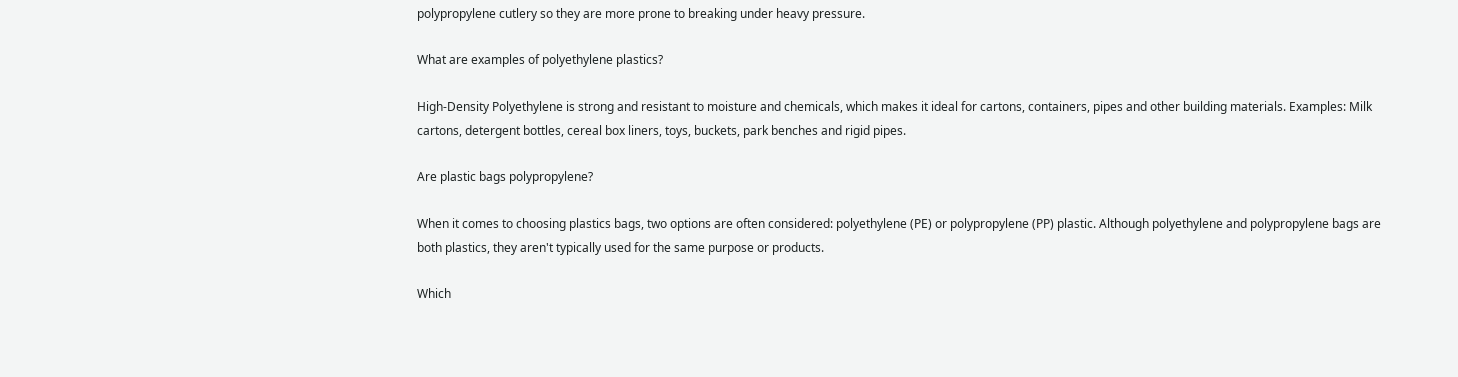polypropylene cutlery so they are more prone to breaking under heavy pressure.

What are examples of polyethylene plastics?

High-Density Polyethylene is strong and resistant to moisture and chemicals, which makes it ideal for cartons, containers, pipes and other building materials. Examples: Milk cartons, detergent bottles, cereal box liners, toys, buckets, park benches and rigid pipes.

Are plastic bags polypropylene?

When it comes to choosing plastics bags, two options are often considered: polyethylene (PE) or polypropylene (PP) plastic. Although polyethylene and polypropylene bags are both plastics, they aren't typically used for the same purpose or products.

Which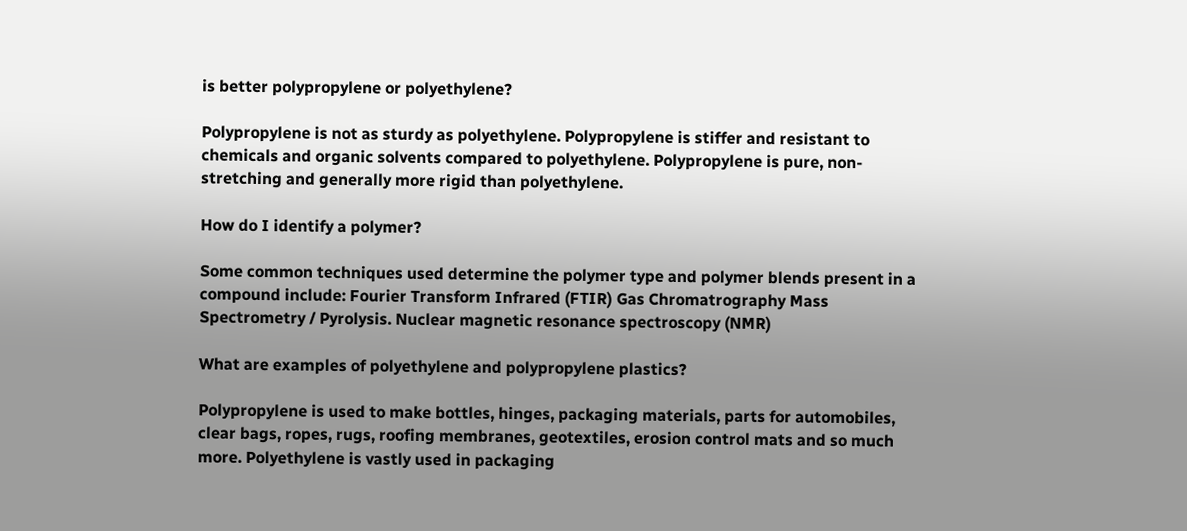is better polypropylene or polyethylene?

Polypropylene is not as sturdy as polyethylene. Polypropylene is stiffer and resistant to chemicals and organic solvents compared to polyethylene. Polypropylene is pure, non-stretching and generally more rigid than polyethylene.

How do I identify a polymer?

Some common techniques used determine the polymer type and polymer blends present in a compound include: Fourier Transform Infrared (FTIR) Gas Chromatrography Mass Spectrometry / Pyrolysis. Nuclear magnetic resonance spectroscopy (NMR)

What are examples of polyethylene and polypropylene plastics?

Polypropylene is used to make bottles, hinges, packaging materials, parts for automobiles, clear bags, ropes, rugs, roofing membranes, geotextiles, erosion control mats and so much more. Polyethylene is vastly used in packaging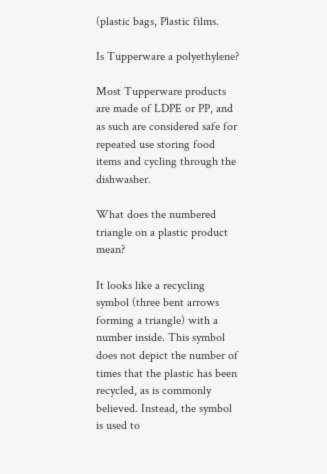(plastic bags, Plastic films.

Is Tupperware a polyethylene?

Most Tupperware products are made of LDPE or PP, and as such are considered safe for repeated use storing food items and cycling through the dishwasher.

What does the numbered triangle on a plastic product mean?

It looks like a recycling symbol (three bent arrows forming a triangle) with a number inside. This symbol does not depict the number of times that the plastic has been recycled, as is commonly believed. Instead, the symbol is used to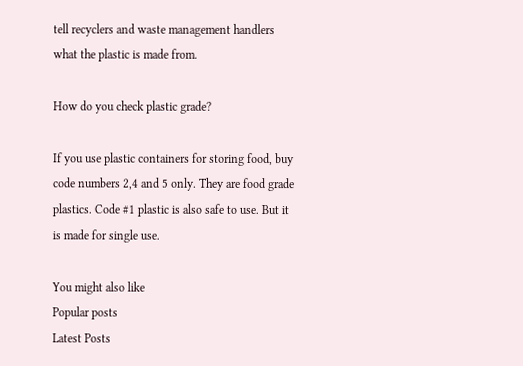tell recyclers and waste management handlers what the plastic is made from.

How do you check plastic grade?

If you use plastic containers for storing food, buy code numbers 2,4 and 5 only. They are food grade plastics. Code #1 plastic is also safe to use. But it is made for single use.

You might also like
Popular posts
Latest Posts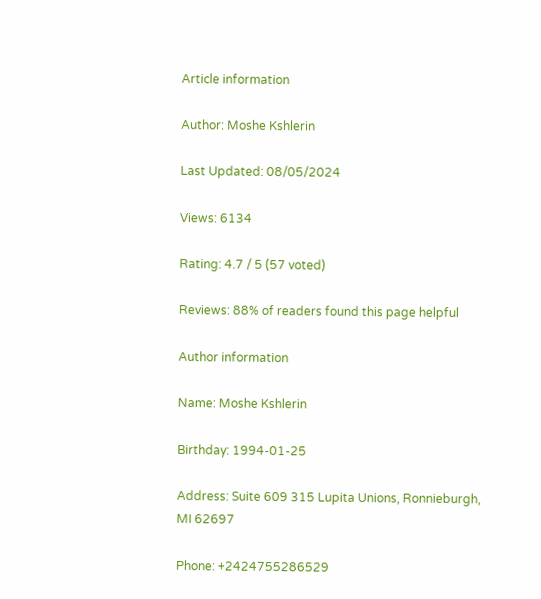Article information

Author: Moshe Kshlerin

Last Updated: 08/05/2024

Views: 6134

Rating: 4.7 / 5 (57 voted)

Reviews: 88% of readers found this page helpful

Author information

Name: Moshe Kshlerin

Birthday: 1994-01-25

Address: Suite 609 315 Lupita Unions, Ronnieburgh, MI 62697

Phone: +2424755286529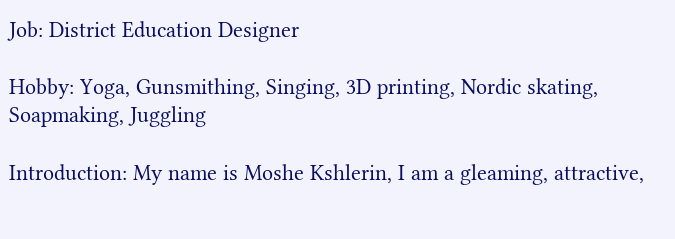Job: District Education Designer

Hobby: Yoga, Gunsmithing, Singing, 3D printing, Nordic skating, Soapmaking, Juggling

Introduction: My name is Moshe Kshlerin, I am a gleaming, attractive,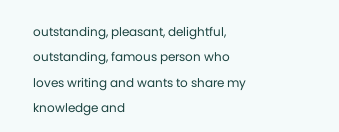outstanding, pleasant, delightful, outstanding, famous person who loves writing and wants to share my knowledge and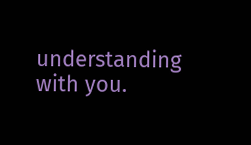understanding with you.